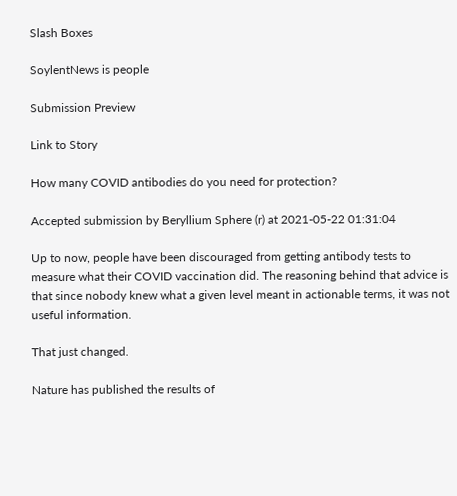Slash Boxes

SoylentNews is people

Submission Preview

Link to Story

How many COVID antibodies do you need for protection?

Accepted submission by Beryllium Sphere (r) at 2021-05-22 01:31:04

Up to now, people have been discouraged from getting antibody tests to measure what their COVID vaccination did. The reasoning behind that advice is that since nobody knew what a given level meant in actionable terms, it was not useful information.

That just changed.

Nature has published the results of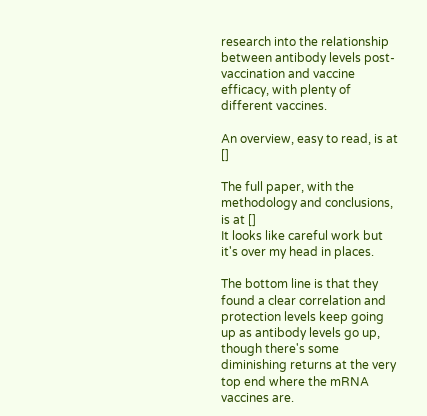research into the relationship between antibody levels post-vaccination and vaccine efficacy, with plenty of different vaccines.

An overview, easy to read, is at []

The full paper, with the methodology and conclusions, is at []
It looks like careful work but it's over my head in places.

The bottom line is that they found a clear correlation and protection levels keep going up as antibody levels go up, though there's some diminishing returns at the very top end where the mRNA vaccines are.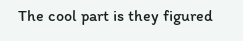The cool part is they figured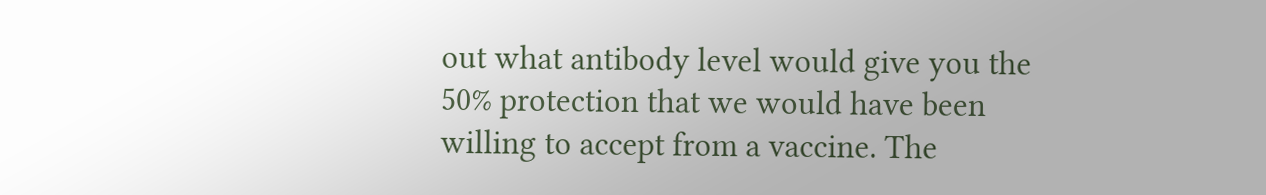out what antibody level would give you the 50% protection that we would have been willing to accept from a vaccine. The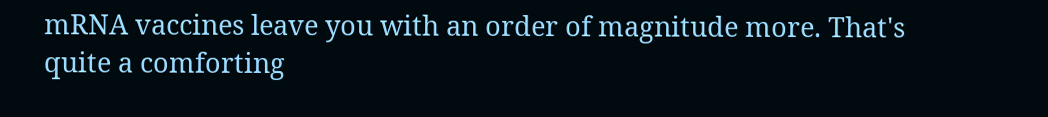mRNA vaccines leave you with an order of magnitude more. That's quite a comforting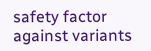safety factor against variants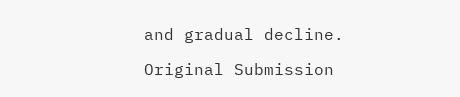and gradual decline.

Original Submission